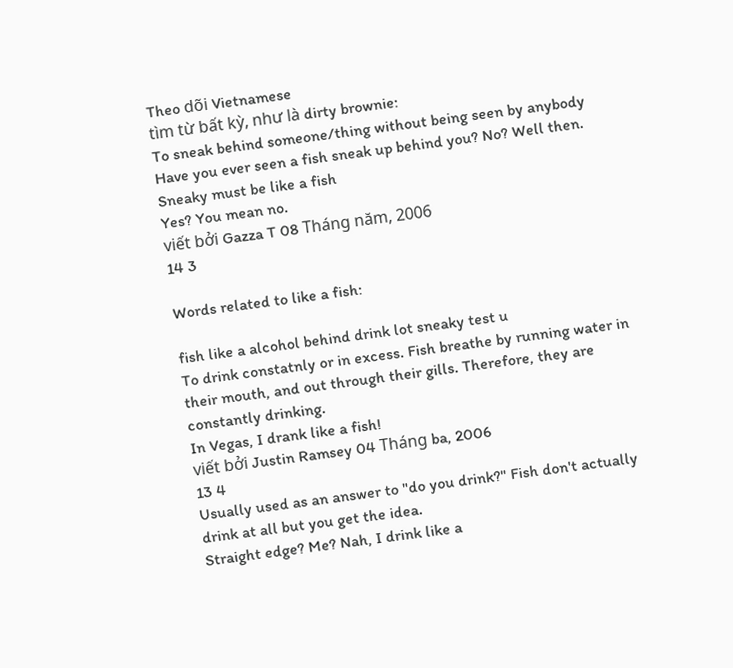Theo dõi Vietnamese
tìm từ bất kỳ, như là dirty brownie:
To sneak behind someone/thing without being seen by anybody
Have you ever seen a fish sneak up behind you? No? Well then. Sneaky must be like a fish
Yes? You mean no.
viết bởi Gazza T 08 Tháng năm, 2006
14 3

Words related to like a fish:

fish like a alcohol behind drink lot sneaky test u
To drink constatnly or in excess. Fish breathe by running water in their mouth, and out through their gills. Therefore, they are constantly drinking.
In Vegas, I drank like a fish!
viết bởi Justin Ramsey 04 Tháng ba, 2006
13 4
Usually used as an answer to "do you drink?" Fish don't actually drink at all but you get the idea.
Straight edge? Me? Nah, I drink like a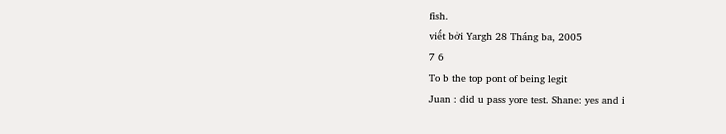fish.
viết bởi Yargh 28 Tháng ba, 2005
7 6
To b the top pont of being legit
Juan : did u pass yore test. Shane: yes and i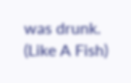was drunk. (Like A Fish)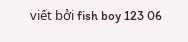viết bởi fish boy 123 06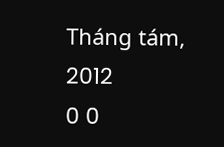Tháng tám, 2012
0 0